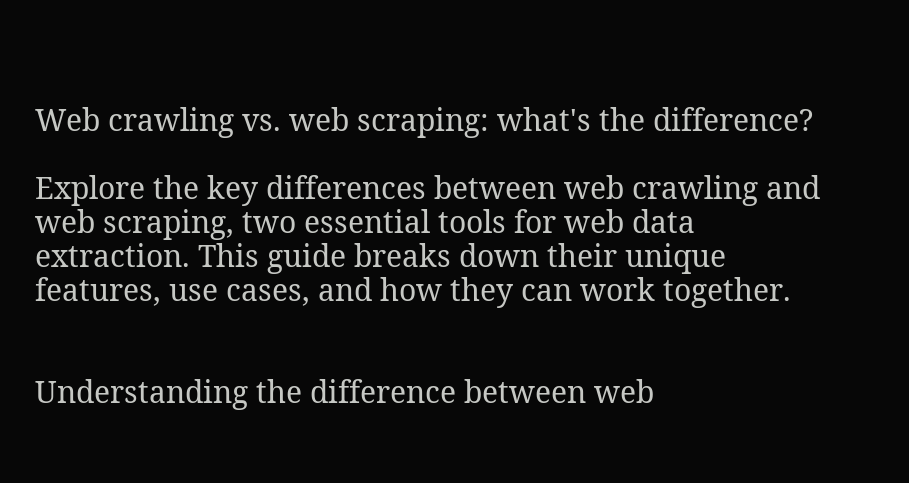Web crawling vs. web scraping: what's the difference?

Explore the key differences between web crawling and web scraping, two essential tools for web data extraction. This guide breaks down their unique features, use cases, and how they can work together.


Understanding the difference between web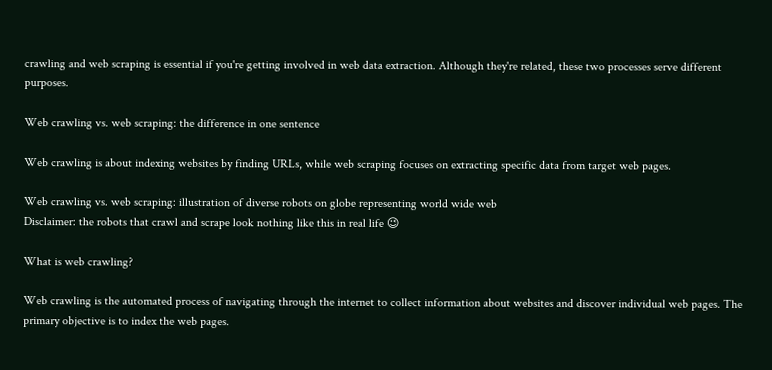crawling and web scraping is essential if you're getting involved in web data extraction. Although they're related, these two processes serve different purposes.

Web crawling vs. web scraping: the difference in one sentence

Web crawling is about indexing websites by finding URLs, while web scraping focuses on extracting specific data from target web pages.

Web crawling vs. web scraping: illustration of diverse robots on globe representing world wide web
Disclaimer: the robots that crawl and scrape look nothing like this in real life 😉

What is web crawling?

Web crawling is the automated process of navigating through the internet to collect information about websites and discover individual web pages. The primary objective is to index the web pages.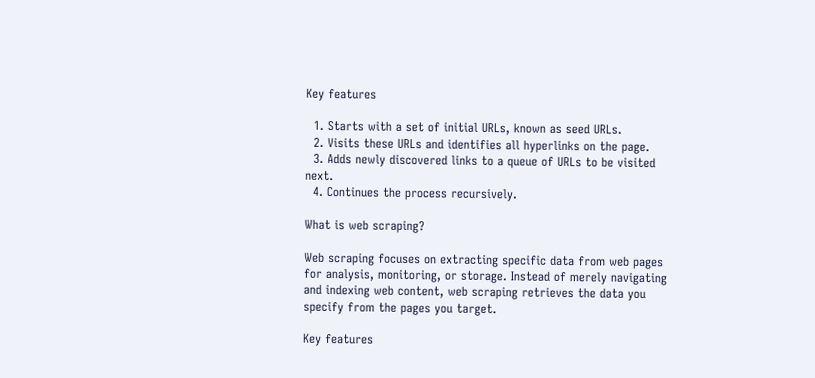Key features

  1. Starts with a set of initial URLs, known as seed URLs.
  2. Visits these URLs and identifies all hyperlinks on the page.
  3. Adds newly discovered links to a queue of URLs to be visited next.
  4. Continues the process recursively.

What is web scraping?

Web scraping focuses on extracting specific data from web pages for analysis, monitoring, or storage. Instead of merely navigating and indexing web content, web scraping retrieves the data you specify from the pages you target.

Key features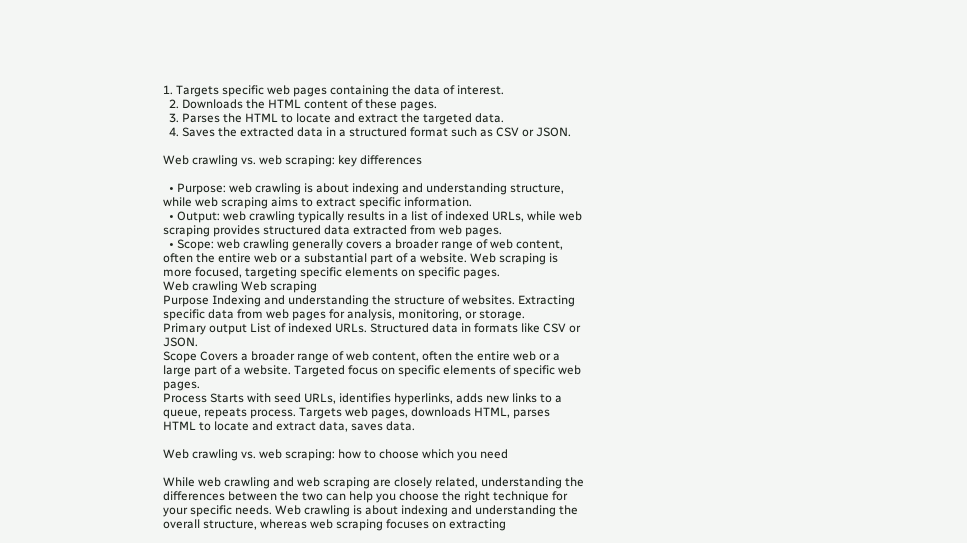1. Targets specific web pages containing the data of interest.
  2. Downloads the HTML content of these pages.
  3. Parses the HTML to locate and extract the targeted data.
  4. Saves the extracted data in a structured format such as CSV or JSON.

Web crawling vs. web scraping: key differences

  • Purpose: web crawling is about indexing and understanding structure, while web scraping aims to extract specific information.
  • Output: web crawling typically results in a list of indexed URLs, while web scraping provides structured data extracted from web pages.
  • Scope: web crawling generally covers a broader range of web content, often the entire web or a substantial part of a website. Web scraping is more focused, targeting specific elements on specific pages.
Web crawling Web scraping
Purpose Indexing and understanding the structure of websites. Extracting specific data from web pages for analysis, monitoring, or storage.
Primary output List of indexed URLs. Structured data in formats like CSV or JSON.
Scope Covers a broader range of web content, often the entire web or a large part of a website. Targeted focus on specific elements of specific web pages.
Process Starts with seed URLs, identifies hyperlinks, adds new links to a queue, repeats process. Targets web pages, downloads HTML, parses HTML to locate and extract data, saves data.

Web crawling vs. web scraping: how to choose which you need

While web crawling and web scraping are closely related, understanding the differences between the two can help you choose the right technique for your specific needs. Web crawling is about indexing and understanding the overall structure, whereas web scraping focuses on extracting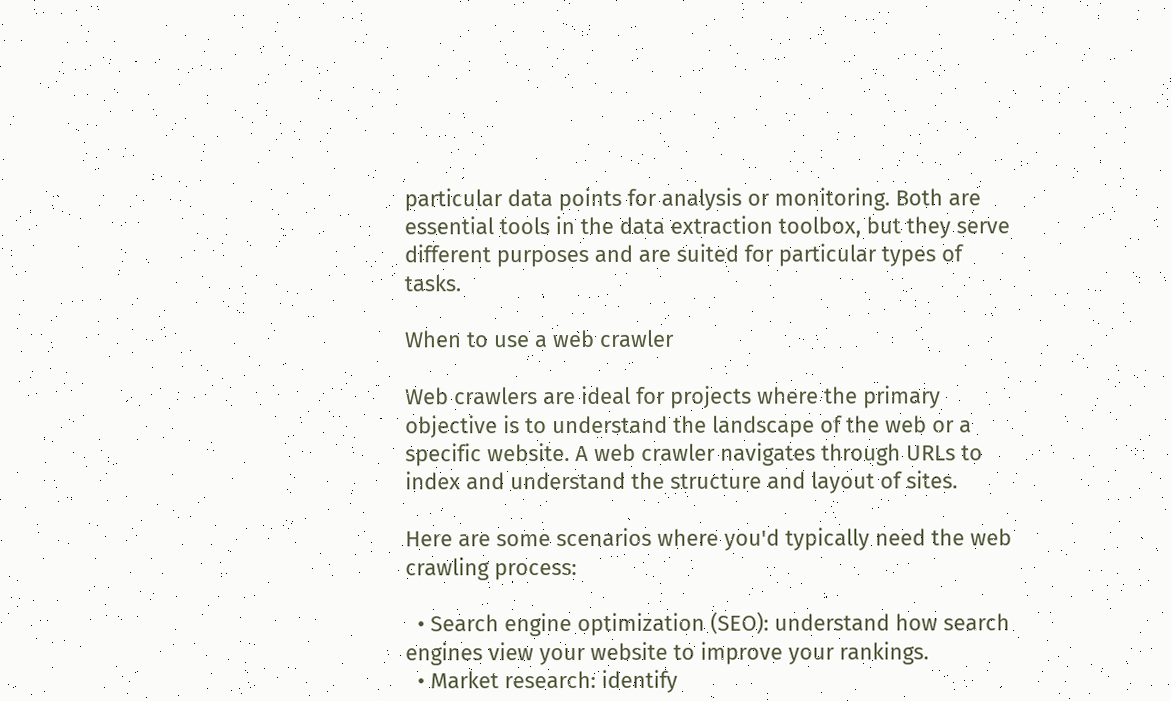particular data points for analysis or monitoring. Both are essential tools in the data extraction toolbox, but they serve different purposes and are suited for particular types of tasks.

When to use a web crawler

Web crawlers are ideal for projects where the primary objective is to understand the landscape of the web or a specific website. A web crawler navigates through URLs to index and understand the structure and layout of sites.

Here are some scenarios where you'd typically need the web crawling process:

  • Search engine optimization (SEO): understand how search engines view your website to improve your rankings.
  • Market research: identify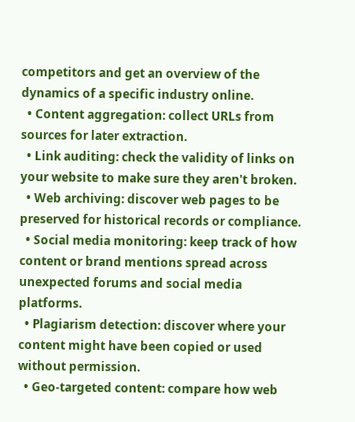competitors and get an overview of the dynamics of a specific industry online.
  • Content aggregation: collect URLs from sources for later extraction.
  • Link auditing: check the validity of links on your website to make sure they aren't broken.
  • Web archiving: discover web pages to be preserved for historical records or compliance.
  • Social media monitoring: keep track of how content or brand mentions spread across unexpected forums and social media platforms.
  • Plagiarism detection: discover where your content might have been copied or used without permission.
  • Geo-targeted content: compare how web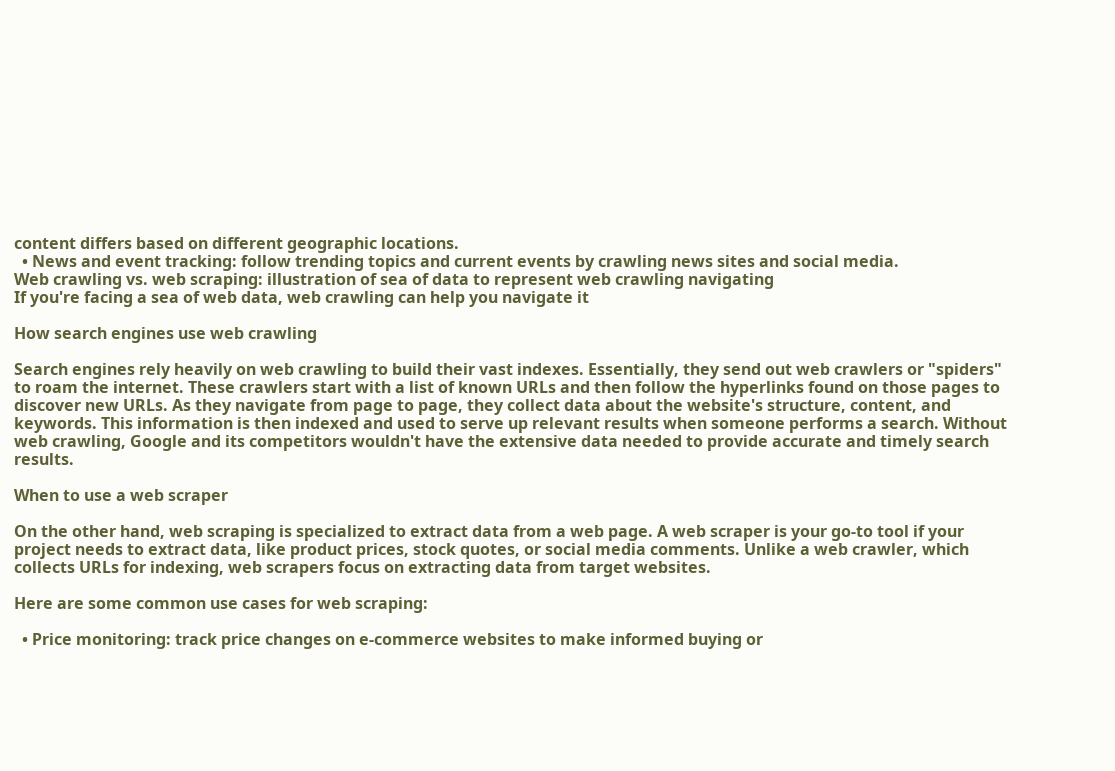content differs based on different geographic locations.
  • News and event tracking: follow trending topics and current events by crawling news sites and social media.
Web crawling vs. web scraping: illustration of sea of data to represent web crawling navigating
If you're facing a sea of web data, web crawling can help you navigate it

How search engines use web crawling

Search engines rely heavily on web crawling to build their vast indexes. Essentially, they send out web crawlers or "spiders" to roam the internet. These crawlers start with a list of known URLs and then follow the hyperlinks found on those pages to discover new URLs. As they navigate from page to page, they collect data about the website's structure, content, and keywords. This information is then indexed and used to serve up relevant results when someone performs a search. Without web crawling, Google and its competitors wouldn't have the extensive data needed to provide accurate and timely search results.

When to use a web scraper

On the other hand, web scraping is specialized to extract data from a web page. A web scraper is your go-to tool if your project needs to extract data, like product prices, stock quotes, or social media comments. Unlike a web crawler, which collects URLs for indexing, web scrapers focus on extracting data from target websites.

Here are some common use cases for web scraping:

  • Price monitoring: track price changes on e-commerce websites to make informed buying or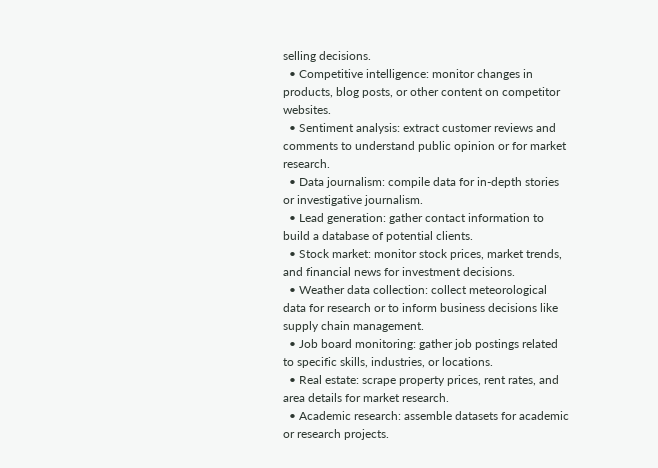selling decisions.
  • Competitive intelligence: monitor changes in products, blog posts, or other content on competitor websites.
  • Sentiment analysis: extract customer reviews and comments to understand public opinion or for market research.
  • Data journalism: compile data for in-depth stories or investigative journalism.
  • Lead generation: gather contact information to build a database of potential clients.
  • Stock market: monitor stock prices, market trends, and financial news for investment decisions.
  • Weather data collection: collect meteorological data for research or to inform business decisions like supply chain management.
  • Job board monitoring: gather job postings related to specific skills, industries, or locations.
  • Real estate: scrape property prices, rent rates, and area details for market research.
  • Academic research: assemble datasets for academic or research projects.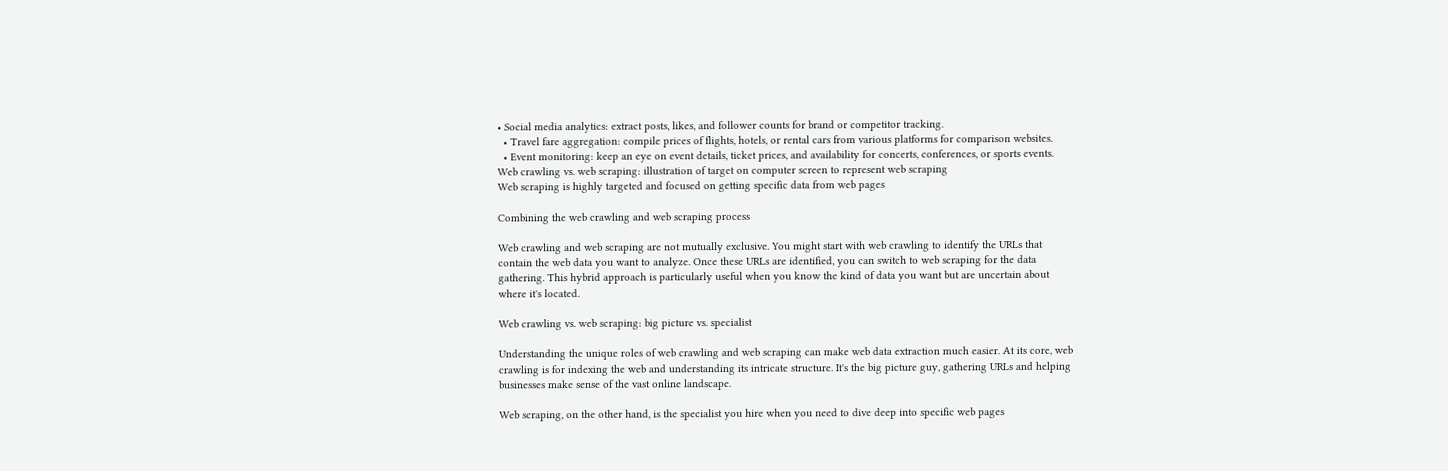• Social media analytics: extract posts, likes, and follower counts for brand or competitor tracking.
  • Travel fare aggregation: compile prices of flights, hotels, or rental cars from various platforms for comparison websites.
  • Event monitoring: keep an eye on event details, ticket prices, and availability for concerts, conferences, or sports events.
Web crawling vs. web scraping: illustration of target on computer screen to represent web scraping
Web scraping is highly targeted and focused on getting specific data from web pages

Combining the web crawling and web scraping process

Web crawling and web scraping are not mutually exclusive. You might start with web crawling to identify the URLs that contain the web data you want to analyze. Once these URLs are identified, you can switch to web scraping for the data gathering. This hybrid approach is particularly useful when you know the kind of data you want but are uncertain about where it's located.

Web crawling vs. web scraping: big picture vs. specialist

Understanding the unique roles of web crawling and web scraping can make web data extraction much easier. At its core, web crawling is for indexing the web and understanding its intricate structure. It's the big picture guy, gathering URLs and helping businesses make sense of the vast online landscape.

Web scraping, on the other hand, is the specialist you hire when you need to dive deep into specific web pages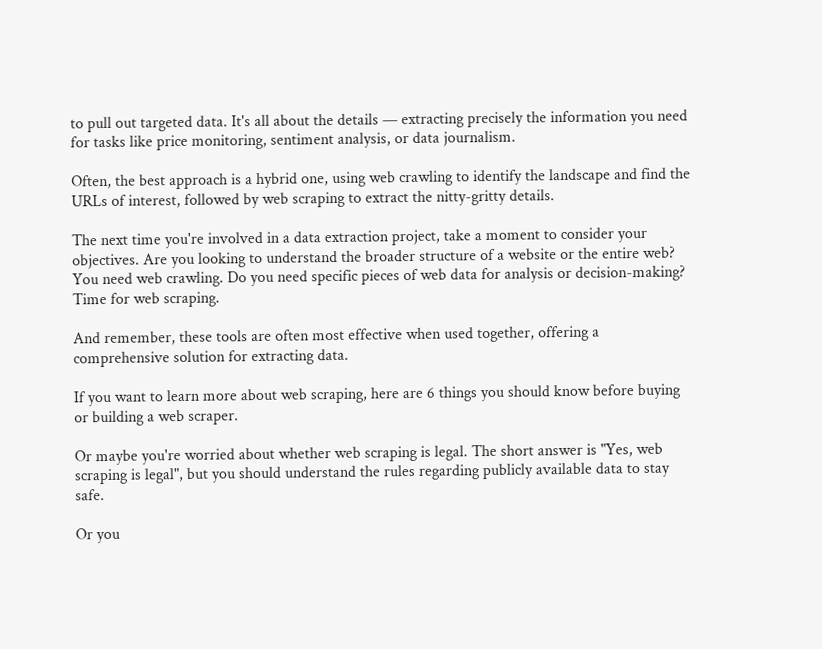to pull out targeted data. It's all about the details — extracting precisely the information you need for tasks like price monitoring, sentiment analysis, or data journalism.

Often, the best approach is a hybrid one, using web crawling to identify the landscape and find the URLs of interest, followed by web scraping to extract the nitty-gritty details.

The next time you're involved in a data extraction project, take a moment to consider your objectives. Are you looking to understand the broader structure of a website or the entire web? You need web crawling. Do you need specific pieces of web data for analysis or decision-making? Time for web scraping.

And remember, these tools are often most effective when used together, offering a comprehensive solution for extracting data.

If you want to learn more about web scraping, here are 6 things you should know before buying or building a web scraper.

Or maybe you're worried about whether web scraping is legal. The short answer is "Yes, web scraping is legal", but you should understand the rules regarding publicly available data to stay safe.

Or you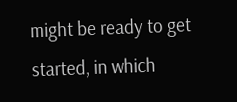might be ready to get started, in which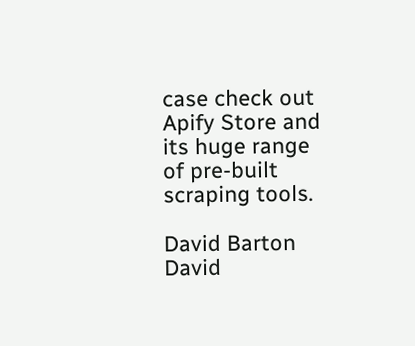case check out Apify Store and its huge range of pre-built scraping tools.

David Barton
David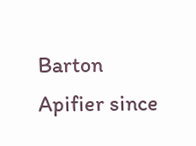Barton
Apifier since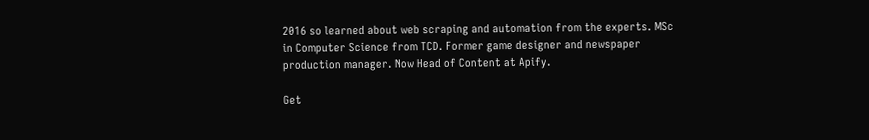2016 so learned about web scraping and automation from the experts. MSc in Computer Science from TCD. Former game designer and newspaper production manager. Now Head of Content at Apify.

Get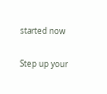started now

Step up your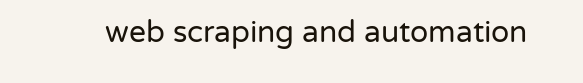web scraping and automation